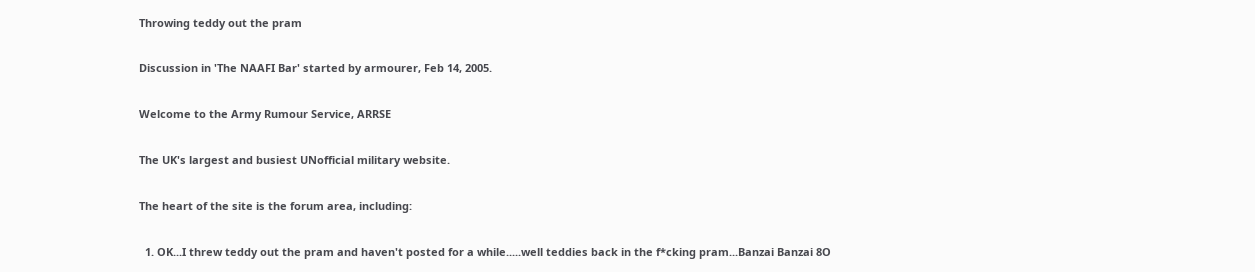Throwing teddy out the pram

Discussion in 'The NAAFI Bar' started by armourer, Feb 14, 2005.

Welcome to the Army Rumour Service, ARRSE

The UK's largest and busiest UNofficial military website.

The heart of the site is the forum area, including:

  1. OK...I threw teddy out the pram and haven't posted for a while.....well teddies back in the f*cking pram...Banzai Banzai 8O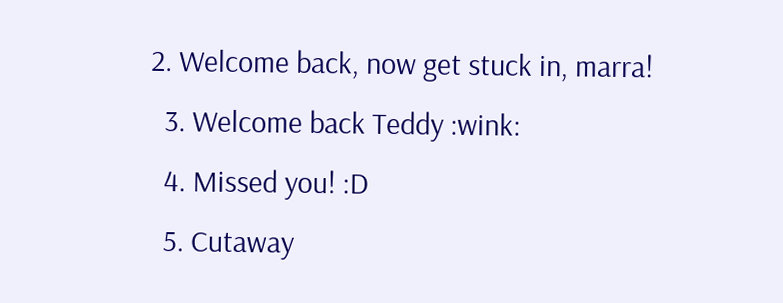2. Welcome back, now get stuck in, marra!
  3. Welcome back Teddy :wink:
  4. Missed you! :D
  5. Cutaway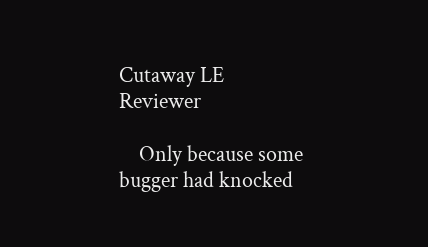Cutaway LE Reviewer

    Only because some bugger had knocked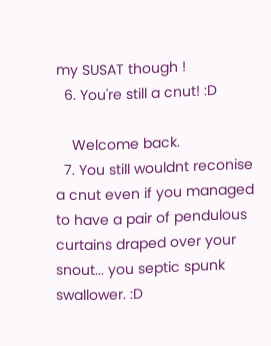my SUSAT though !
  6. You're still a cnut! :D

    Welcome back.
  7. You still wouldnt reconise a cnut even if you managed to have a pair of pendulous curtains draped over your snout... you septic spunk swallower. :D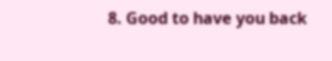8. Good to have you back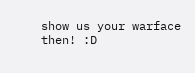show us your warface then! :D